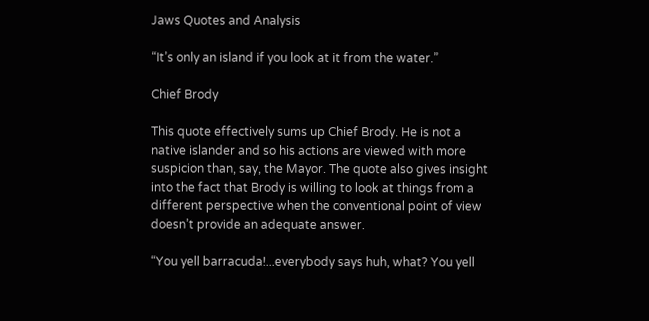Jaws Quotes and Analysis

“It’s only an island if you look at it from the water.”

Chief Brody

This quote effectively sums up Chief Brody. He is not a native islander and so his actions are viewed with more suspicion than, say, the Mayor. The quote also gives insight into the fact that Brody is willing to look at things from a different perspective when the conventional point of view doesn’t provide an adequate answer.

“You yell barracuda!...everybody says huh, what? You yell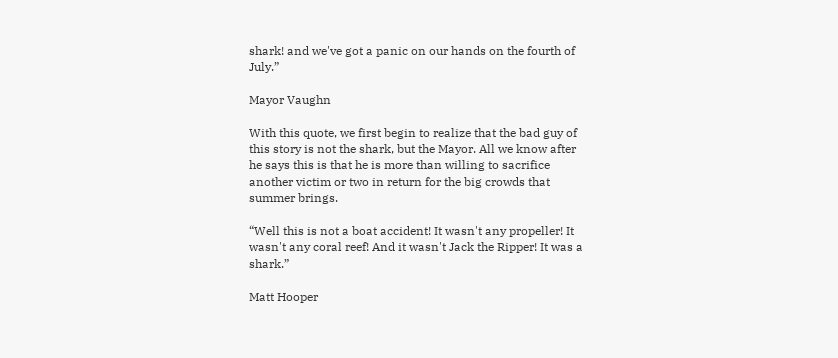shark! and we've got a panic on our hands on the fourth of July.”

Mayor Vaughn

With this quote, we first begin to realize that the bad guy of this story is not the shark, but the Mayor. All we know after he says this is that he is more than willing to sacrifice another victim or two in return for the big crowds that summer brings.

“Well this is not a boat accident! It wasn't any propeller! It wasn't any coral reef! And it wasn't Jack the Ripper! It was a shark.”

Matt Hooper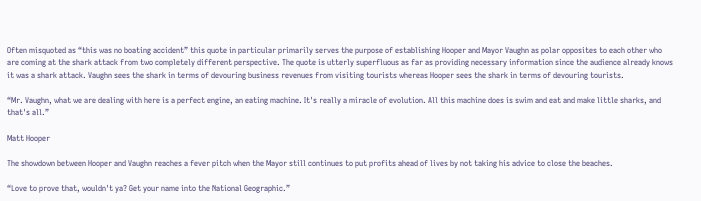Often misquoted as “this was no boating accident” this quote in particular primarily serves the purpose of establishing Hooper and Mayor Vaughn as polar opposites to each other who are coming at the shark attack from two completely different perspective. The quote is utterly superfluous as far as providing necessary information since the audience already knows it was a shark attack. Vaughn sees the shark in terms of devouring business revenues from visiting tourists whereas Hooper sees the shark in terms of devouring tourists.

“Mr. Vaughn, what we are dealing with here is a perfect engine, an eating machine. It's really a miracle of evolution. All this machine does is swim and eat and make little sharks, and that's all.”

Matt Hooper

The showdown between Hooper and Vaughn reaches a fever pitch when the Mayor still continues to put profits ahead of lives by not taking his advice to close the beaches.

“Love to prove that, wouldn't ya? Get your name into the National Geographic.”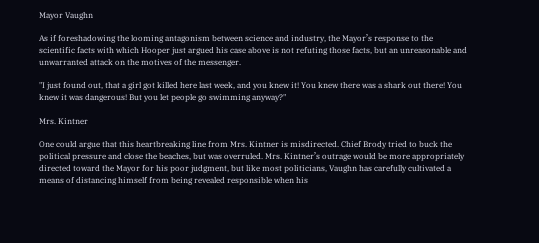Mayor Vaughn

As if foreshadowing the looming antagonism between science and industry, the Mayor’s response to the scientific facts with which Hooper just argued his case above is not refuting those facts, but an unreasonable and unwarranted attack on the motives of the messenger.

"I just found out, that a girl got killed here last week, and you knew it! You knew there was a shark out there! You knew it was dangerous! But you let people go swimming anyway?"

Mrs. Kintner

One could argue that this heartbreaking line from Mrs. Kintner is misdirected. Chief Brody tried to buck the political pressure and close the beaches, but was overruled. Mrs. Kintner’s outrage would be more appropriately directed toward the Mayor for his poor judgment, but like most politicians, Vaughn has carefully cultivated a means of distancing himself from being revealed responsible when his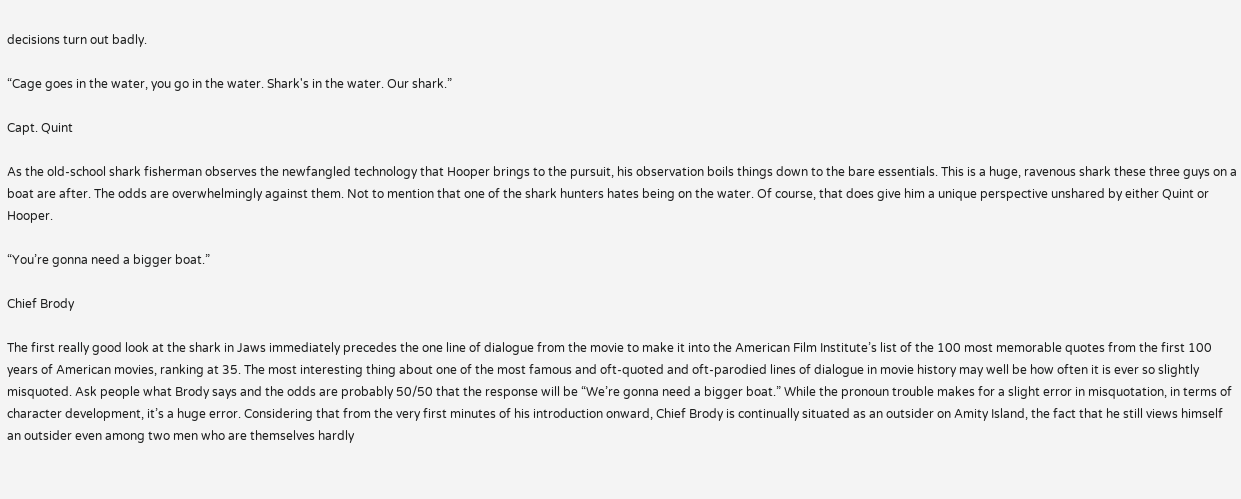decisions turn out badly.

“Cage goes in the water, you go in the water. Shark's in the water. Our shark.”

Capt. Quint

As the old-school shark fisherman observes the newfangled technology that Hooper brings to the pursuit, his observation boils things down to the bare essentials. This is a huge, ravenous shark these three guys on a boat are after. The odds are overwhelmingly against them. Not to mention that one of the shark hunters hates being on the water. Of course, that does give him a unique perspective unshared by either Quint or Hooper.

“You’re gonna need a bigger boat.”

Chief Brody

The first really good look at the shark in Jaws immediately precedes the one line of dialogue from the movie to make it into the American Film Institute’s list of the 100 most memorable quotes from the first 100 years of American movies, ranking at 35. The most interesting thing about one of the most famous and oft-quoted and oft-parodied lines of dialogue in movie history may well be how often it is ever so slightly misquoted. Ask people what Brody says and the odds are probably 50/50 that the response will be “We’re gonna need a bigger boat.” While the pronoun trouble makes for a slight error in misquotation, in terms of character development, it’s a huge error. Considering that from the very first minutes of his introduction onward, Chief Brody is continually situated as an outsider on Amity Island, the fact that he still views himself an outsider even among two men who are themselves hardly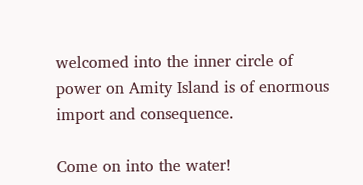welcomed into the inner circle of power on Amity Island is of enormous import and consequence.

Come on into the water!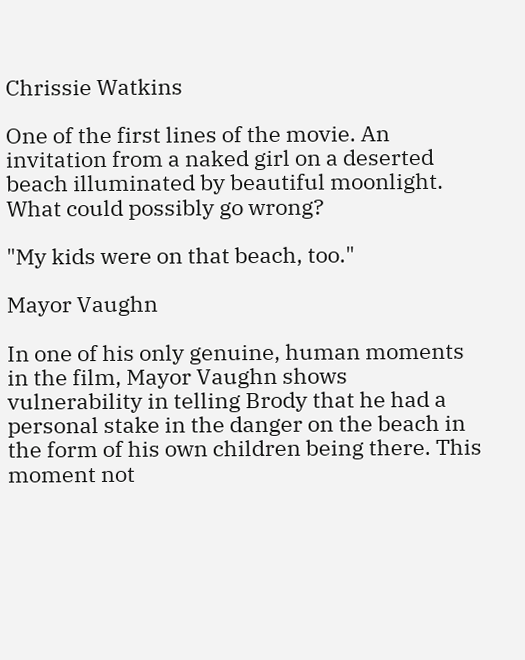Chrissie Watkins

One of the first lines of the movie. An invitation from a naked girl on a deserted beach illuminated by beautiful moonlight. What could possibly go wrong?

"My kids were on that beach, too."

Mayor Vaughn

In one of his only genuine, human moments in the film, Mayor Vaughn shows vulnerability in telling Brody that he had a personal stake in the danger on the beach in the form of his own children being there. This moment not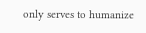only serves to humanize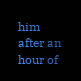him after an hour of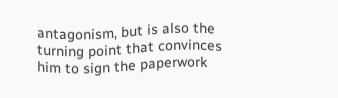antagonism, but is also the turning point that convinces him to sign the paperwork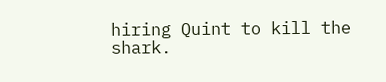hiring Quint to kill the shark.